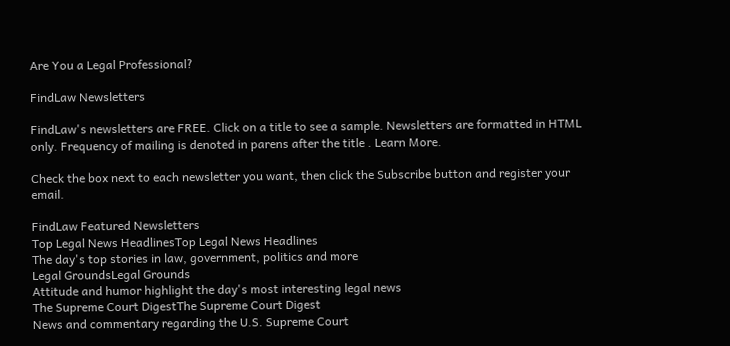Are You a Legal Professional?

FindLaw Newsletters

FindLaw's newsletters are FREE. Click on a title to see a sample. Newsletters are formatted in HTML only. Frequency of mailing is denoted in parens after the title . Learn More.

Check the box next to each newsletter you want, then click the Subscribe button and register your email.

FindLaw Featured Newsletters
Top Legal News HeadlinesTop Legal News Headlines
The day's top stories in law, government, politics and more
Legal GroundsLegal Grounds
Attitude and humor highlight the day's most interesting legal news
The Supreme Court DigestThe Supreme Court Digest
News and commentary regarding the U.S. Supreme Court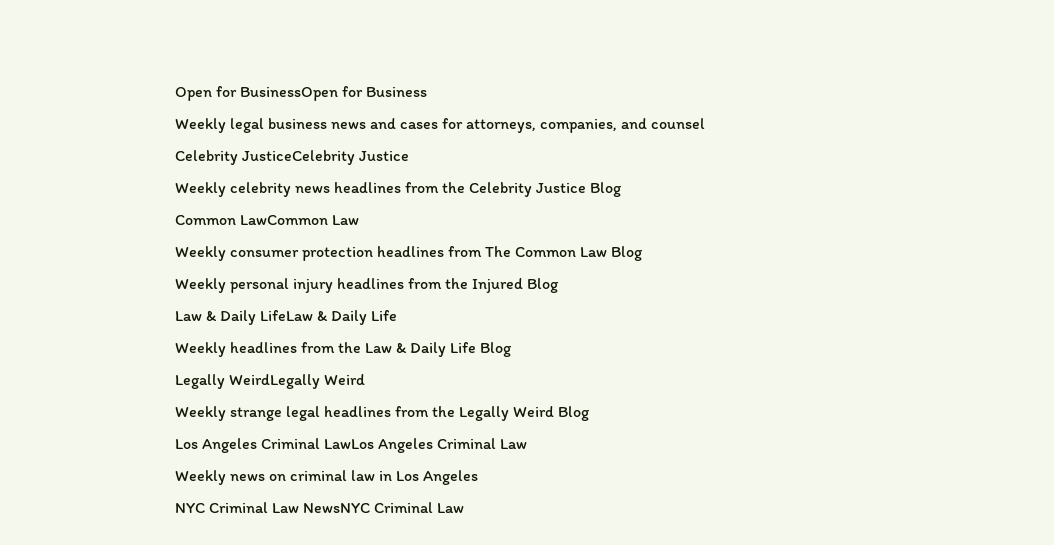Open for BusinessOpen for Business
Weekly legal business news and cases for attorneys, companies, and counsel
Celebrity JusticeCelebrity Justice
Weekly celebrity news headlines from the Celebrity Justice Blog
Common LawCommon Law
Weekly consumer protection headlines from The Common Law Blog
Weekly personal injury headlines from the Injured Blog
Law & Daily LifeLaw & Daily Life
Weekly headlines from the Law & Daily Life Blog
Legally WeirdLegally Weird
Weekly strange legal headlines from the Legally Weird Blog
Los Angeles Criminal LawLos Angeles Criminal Law
Weekly news on criminal law in Los Angeles
NYC Criminal Law NewsNYC Criminal Law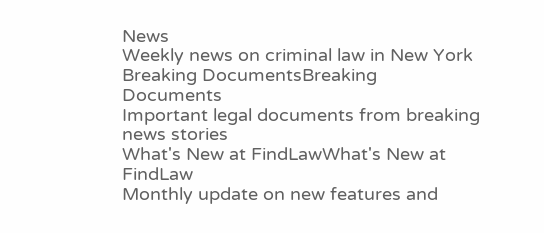News
Weekly news on criminal law in New York
Breaking DocumentsBreaking Documents
Important legal documents from breaking news stories
What's New at FindLawWhat's New at FindLaw
Monthly update on new features and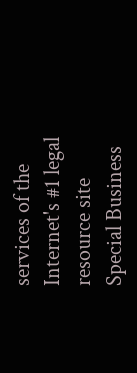services of the Internet's #1 legal resource site
Special Business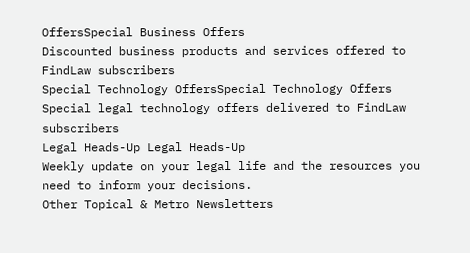OffersSpecial Business Offers
Discounted business products and services offered to FindLaw subscribers
Special Technology OffersSpecial Technology Offers
Special legal technology offers delivered to FindLaw subscribers
Legal Heads-Up Legal Heads-Up
Weekly update on your legal life and the resources you need to inform your decisions.
Other Topical & Metro Newsletters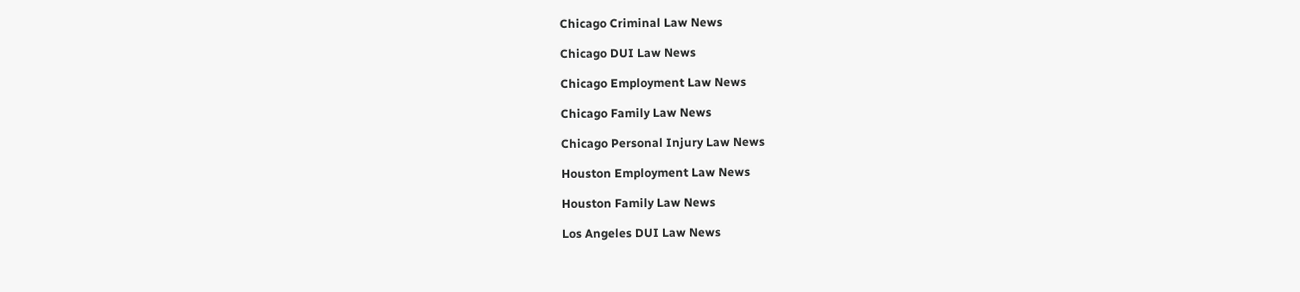Chicago Criminal Law News

Chicago DUI Law News

Chicago Employment Law News

Chicago Family Law News

Chicago Personal Injury Law News

Houston Employment Law News

Houston Family Law News

Los Angeles DUI Law News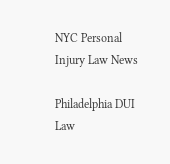NYC Personal Injury Law News

Philadelphia DUI Law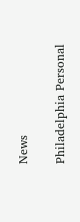News

Philadelphia Personal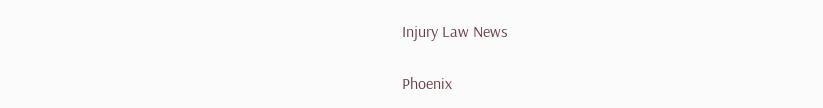Injury Law News

Phoenix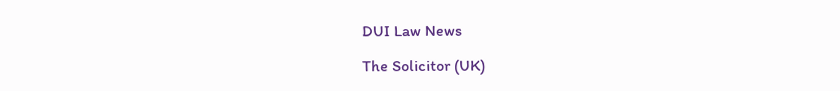DUI Law News

The Solicitor (UK)